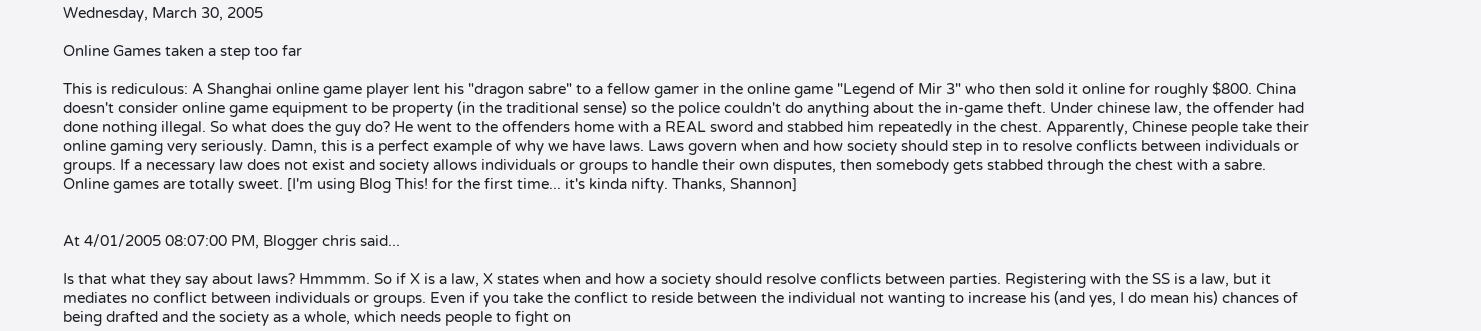Wednesday, March 30, 2005

Online Games taken a step too far

This is rediculous: A Shanghai online game player lent his "dragon sabre" to a fellow gamer in the online game "Legend of Mir 3" who then sold it online for roughly $800. China doesn't consider online game equipment to be property (in the traditional sense) so the police couldn't do anything about the in-game theft. Under chinese law, the offender had done nothing illegal. So what does the guy do? He went to the offenders home with a REAL sword and stabbed him repeatedly in the chest. Apparently, Chinese people take their online gaming very seriously. Damn, this is a perfect example of why we have laws. Laws govern when and how society should step in to resolve conflicts between individuals or groups. If a necessary law does not exist and society allows individuals or groups to handle their own disputes, then somebody gets stabbed through the chest with a sabre. Online games are totally sweet. [I'm using Blog This! for the first time... it's kinda nifty. Thanks, Shannon]


At 4/01/2005 08:07:00 PM, Blogger chris said...

Is that what they say about laws? Hmmmm. So if X is a law, X states when and how a society should resolve conflicts between parties. Registering with the SS is a law, but it mediates no conflict between individuals or groups. Even if you take the conflict to reside between the individual not wanting to increase his (and yes, I do mean his) chances of being drafted and the society as a whole, which needs people to fight on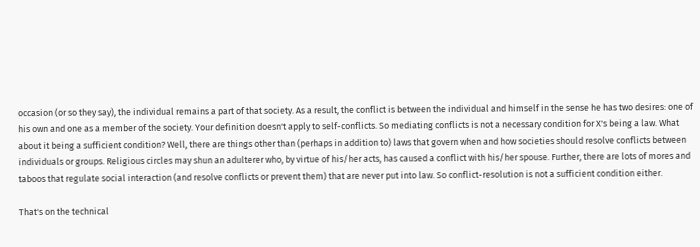occasion (or so they say), the individual remains a part of that society. As a result, the conflict is between the individual and himself in the sense he has two desires: one of his own and one as a member of the society. Your definition doesn't apply to self-conflicts. So mediating conflicts is not a necessary condition for X's being a law. What about it being a sufficient condition? Well, there are things other than (perhaps in addition to) laws that govern when and how societies should resolve conflicts between individuals or groups. Religious circles may shun an adulterer who, by virtue of his/her acts, has caused a conflict with his/her spouse. Further, there are lots of mores and taboos that regulate social interaction (and resolve conflicts or prevent them) that are never put into law. So conflict-resolution is not a sufficient condition either.

That's on the technical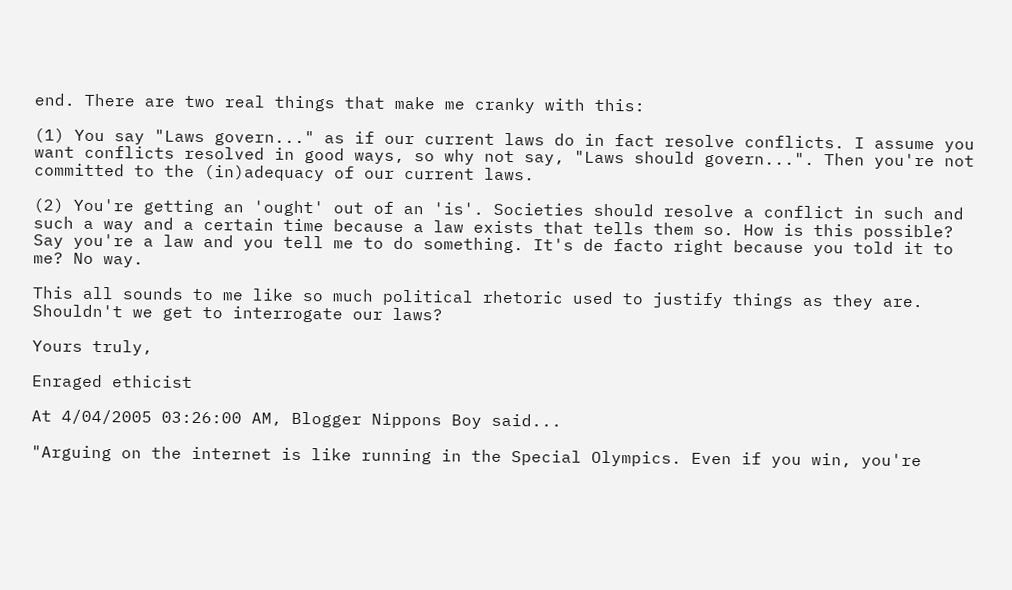end. There are two real things that make me cranky with this:

(1) You say "Laws govern..." as if our current laws do in fact resolve conflicts. I assume you want conflicts resolved in good ways, so why not say, "Laws should govern...". Then you're not committed to the (in)adequacy of our current laws.

(2) You're getting an 'ought' out of an 'is'. Societies should resolve a conflict in such and such a way and a certain time because a law exists that tells them so. How is this possible? Say you're a law and you tell me to do something. It's de facto right because you told it to me? No way.

This all sounds to me like so much political rhetoric used to justify things as they are. Shouldn't we get to interrogate our laws?

Yours truly,

Enraged ethicist

At 4/04/2005 03:26:00 AM, Blogger Nippons Boy said...

"Arguing on the internet is like running in the Special Olympics. Even if you win, you're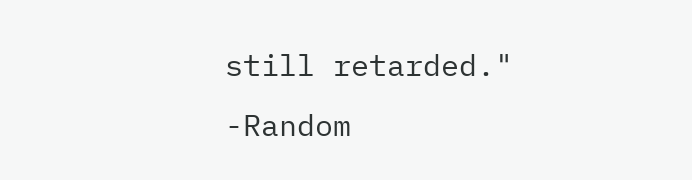still retarded."
-Random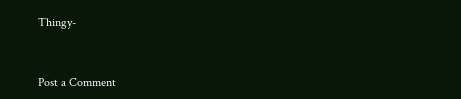Thingy-


Post a Comment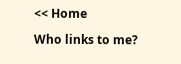<< Home

Who links to me?